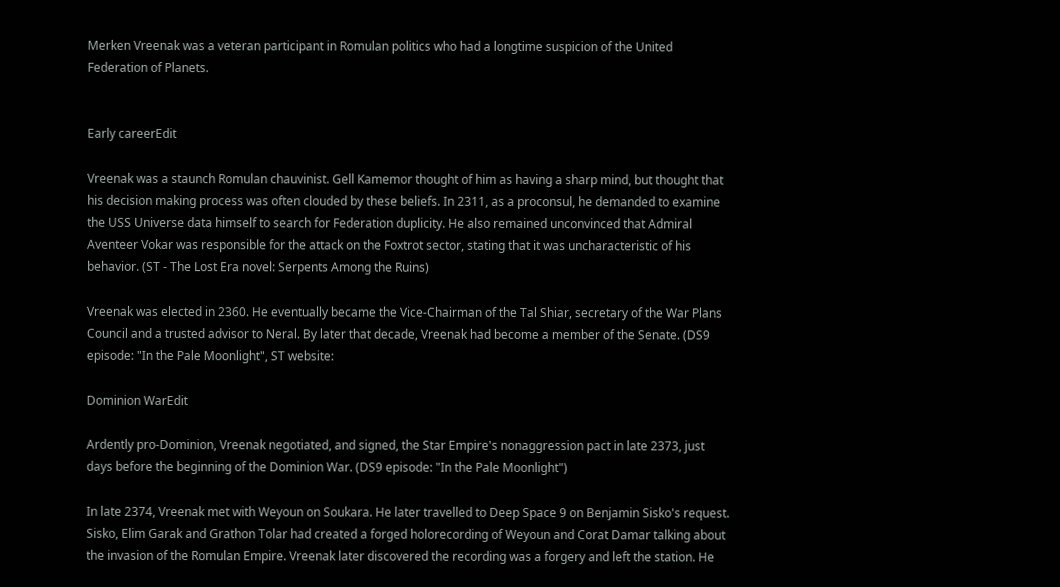Merken Vreenak was a veteran participant in Romulan politics who had a longtime suspicion of the United Federation of Planets.


Early careerEdit

Vreenak was a staunch Romulan chauvinist. Gell Kamemor thought of him as having a sharp mind, but thought that his decision making process was often clouded by these beliefs. In 2311, as a proconsul, he demanded to examine the USS Universe data himself to search for Federation duplicity. He also remained unconvinced that Admiral Aventeer Vokar was responsible for the attack on the Foxtrot sector, stating that it was uncharacteristic of his behavior. (ST - The Lost Era novel: Serpents Among the Ruins)

Vreenak was elected in 2360. He eventually became the Vice-Chairman of the Tal Shiar, secretary of the War Plans Council and a trusted advisor to Neral. By later that decade, Vreenak had become a member of the Senate. (DS9 episode: "In the Pale Moonlight", ST website:

Dominion WarEdit

Ardently pro-Dominion, Vreenak negotiated, and signed, the Star Empire's nonaggression pact in late 2373, just days before the beginning of the Dominion War. (DS9 episode: "In the Pale Moonlight")

In late 2374, Vreenak met with Weyoun on Soukara. He later travelled to Deep Space 9 on Benjamin Sisko's request. Sisko, Elim Garak and Grathon Tolar had created a forged holorecording of Weyoun and Corat Damar talking about the invasion of the Romulan Empire. Vreenak later discovered the recording was a forgery and left the station. He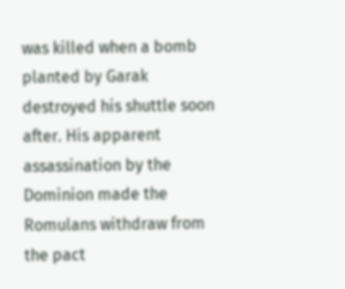was killed when a bomb planted by Garak destroyed his shuttle soon after. His apparent assassination by the Dominion made the Romulans withdraw from the pact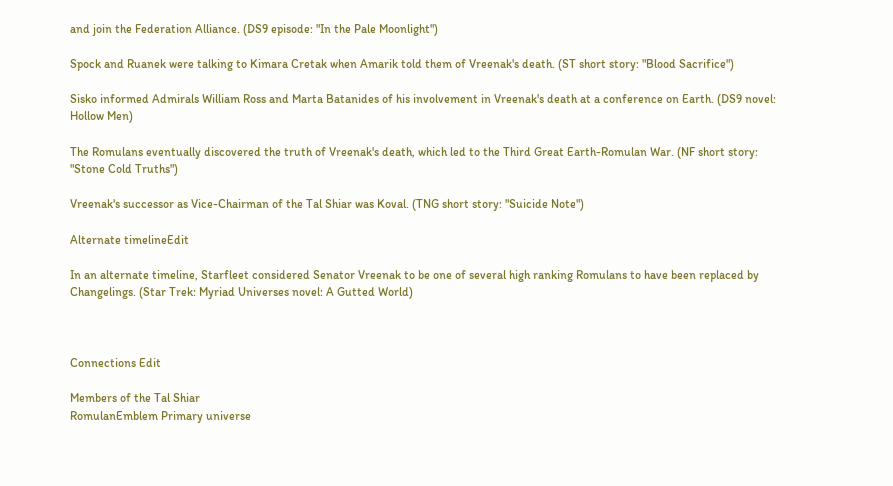and join the Federation Alliance. (DS9 episode: "In the Pale Moonlight")

Spock and Ruanek were talking to Kimara Cretak when Amarik told them of Vreenak's death. (ST short story: "Blood Sacrifice")

Sisko informed Admirals William Ross and Marta Batanides of his involvement in Vreenak's death at a conference on Earth. (DS9 novel: Hollow Men)

The Romulans eventually discovered the truth of Vreenak's death, which led to the Third Great Earth-Romulan War. (NF short story: "Stone Cold Truths")

Vreenak's successor as Vice-Chairman of the Tal Shiar was Koval. (TNG short story: "Suicide Note")

Alternate timelineEdit

In an alternate timeline, Starfleet considered Senator Vreenak to be one of several high ranking Romulans to have been replaced by Changelings. (Star Trek: Myriad Universes novel: A Gutted World)



Connections Edit

Members of the Tal Shiar
RomulanEmblem Primary universe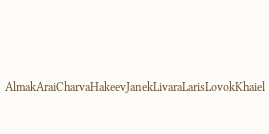AlmakAraiCharvaHakeevJanekLivaraLarisLovokKhaiel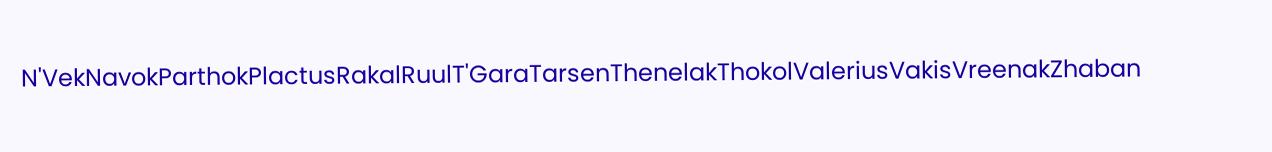N'VekNavokParthokPlactusRakalRuulT'GaraTarsenThenelakThokolValeriusVakisVreenakZhaban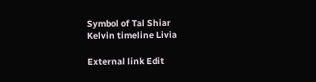Symbol of Tal Shiar
Kelvin timeline Livia

External link Edit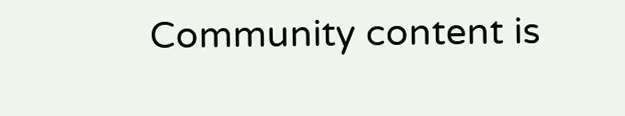Community content is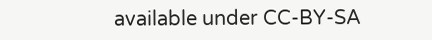available under CC-BY-SA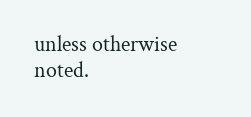unless otherwise noted.